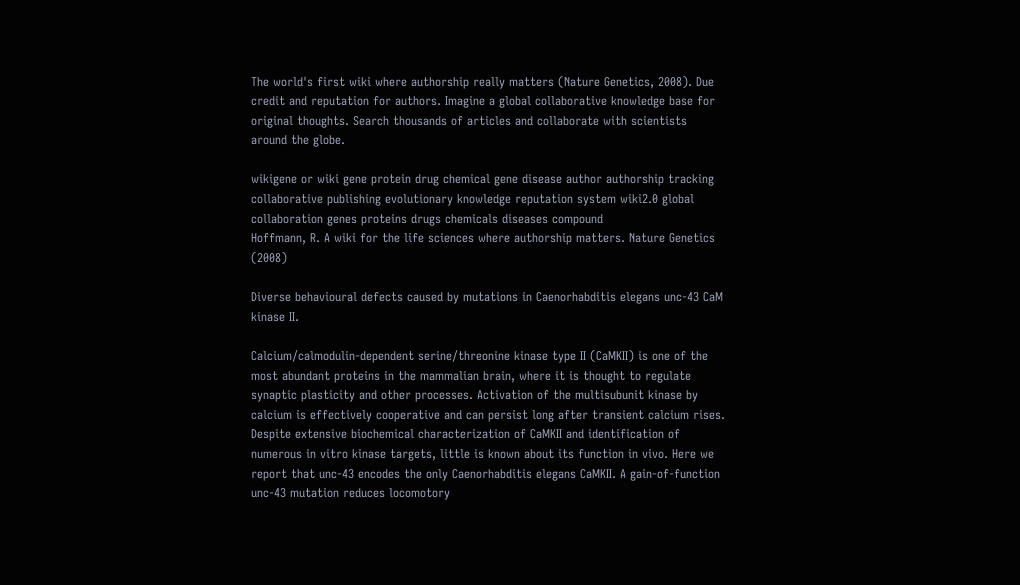The world's first wiki where authorship really matters (Nature Genetics, 2008). Due credit and reputation for authors. Imagine a global collaborative knowledge base for original thoughts. Search thousands of articles and collaborate with scientists around the globe.

wikigene or wiki gene protein drug chemical gene disease author authorship tracking collaborative publishing evolutionary knowledge reputation system wiki2.0 global collaboration genes proteins drugs chemicals diseases compound
Hoffmann, R. A wiki for the life sciences where authorship matters. Nature Genetics (2008)

Diverse behavioural defects caused by mutations in Caenorhabditis elegans unc-43 CaM kinase II.

Calcium/calmodulin-dependent serine/threonine kinase type II (CaMKII) is one of the most abundant proteins in the mammalian brain, where it is thought to regulate synaptic plasticity and other processes. Activation of the multisubunit kinase by calcium is effectively cooperative and can persist long after transient calcium rises. Despite extensive biochemical characterization of CaMKII and identification of numerous in vitro kinase targets, little is known about its function in vivo. Here we report that unc-43 encodes the only Caenorhabditis elegans CaMKII. A gain-of-function unc-43 mutation reduces locomotory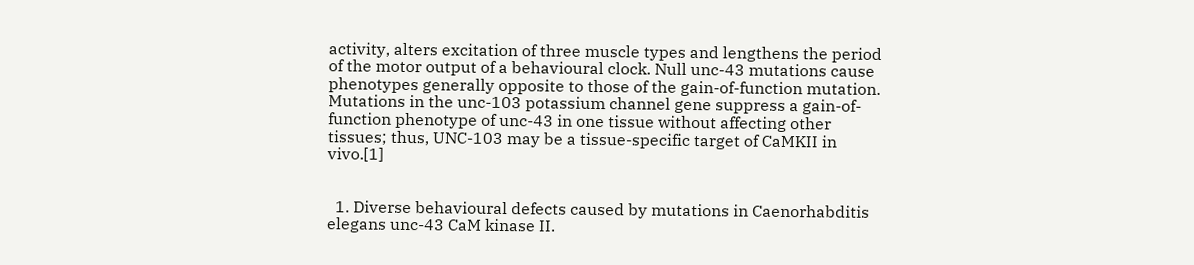activity, alters excitation of three muscle types and lengthens the period of the motor output of a behavioural clock. Null unc-43 mutations cause phenotypes generally opposite to those of the gain-of-function mutation. Mutations in the unc-103 potassium channel gene suppress a gain-of- function phenotype of unc-43 in one tissue without affecting other tissues; thus, UNC-103 may be a tissue-specific target of CaMKII in vivo.[1]


  1. Diverse behavioural defects caused by mutations in Caenorhabditis elegans unc-43 CaM kinase II.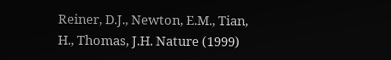Reiner, D.J., Newton, E.M., Tian, H., Thomas, J.H. Nature (1999)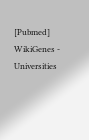[Pubmed]
WikiGenes - Universities